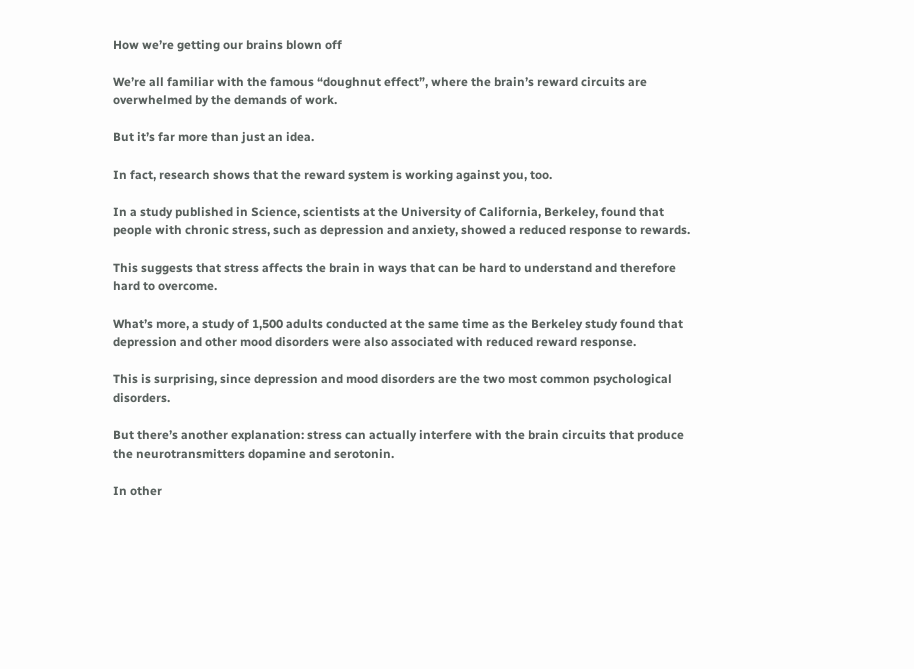How we’re getting our brains blown off

We’re all familiar with the famous “doughnut effect”, where the brain’s reward circuits are overwhelmed by the demands of work.

But it’s far more than just an idea.

In fact, research shows that the reward system is working against you, too.

In a study published in Science, scientists at the University of California, Berkeley, found that people with chronic stress, such as depression and anxiety, showed a reduced response to rewards.

This suggests that stress affects the brain in ways that can be hard to understand and therefore hard to overcome.

What’s more, a study of 1,500 adults conducted at the same time as the Berkeley study found that depression and other mood disorders were also associated with reduced reward response.

This is surprising, since depression and mood disorders are the two most common psychological disorders.

But there’s another explanation: stress can actually interfere with the brain circuits that produce the neurotransmitters dopamine and serotonin.

In other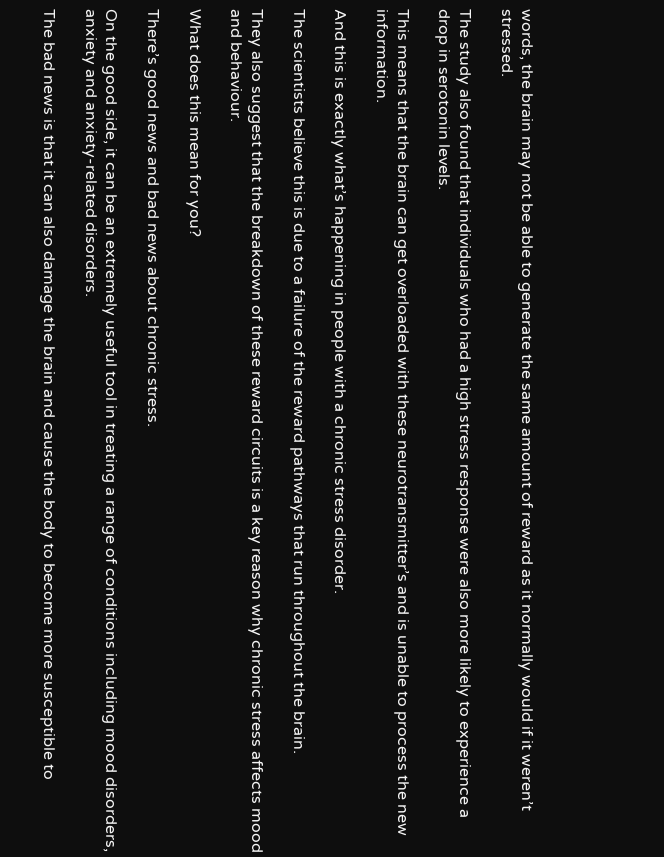words, the brain may not be able to generate the same amount of reward as it normally would if it weren’t stressed.

The study also found that individuals who had a high stress response were also more likely to experience a drop in serotonin levels.

This means that the brain can get overloaded with these neurotransmitter’s and is unable to process the new information.

And this is exactly what’s happening in people with a chronic stress disorder.

The scientists believe this is due to a failure of the reward pathways that run throughout the brain.

They also suggest that the breakdown of these reward circuits is a key reason why chronic stress affects mood and behaviour.

What does this mean for you?

There’s good news and bad news about chronic stress.

On the good side, it can be an extremely useful tool in treating a range of conditions including mood disorders, anxiety and anxiety-related disorders.

The bad news is that it can also damage the brain and cause the body to become more susceptible to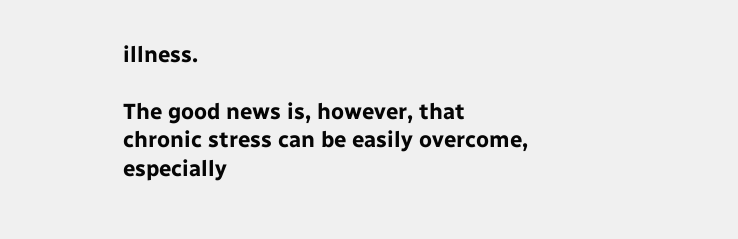illness.

The good news is, however, that chronic stress can be easily overcome, especially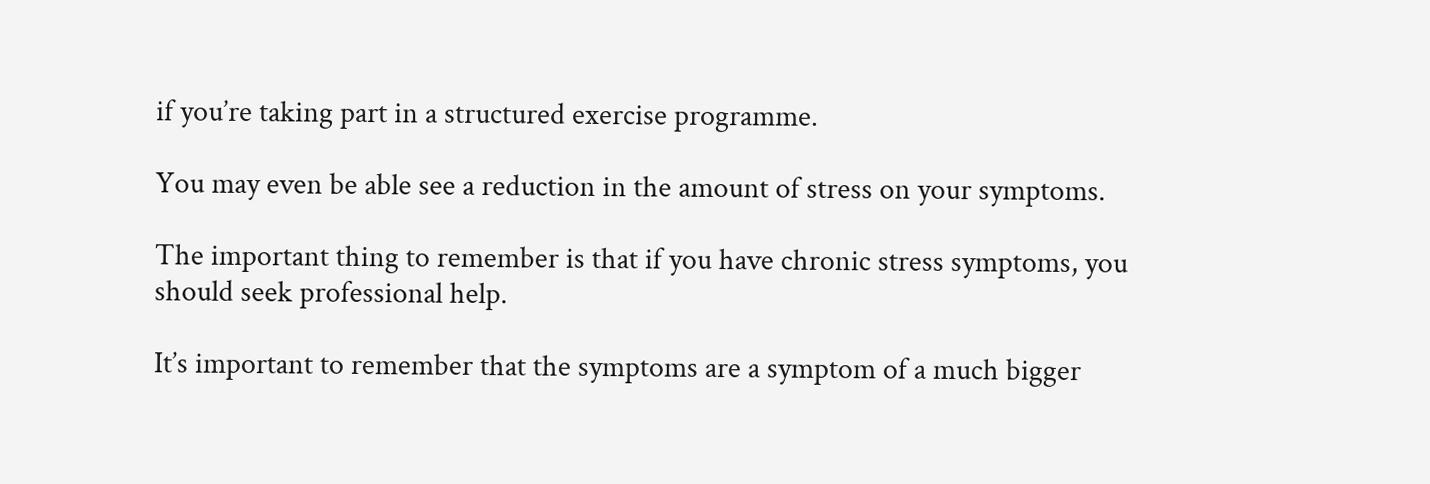if you’re taking part in a structured exercise programme.

You may even be able see a reduction in the amount of stress on your symptoms.

The important thing to remember is that if you have chronic stress symptoms, you should seek professional help.

It’s important to remember that the symptoms are a symptom of a much bigger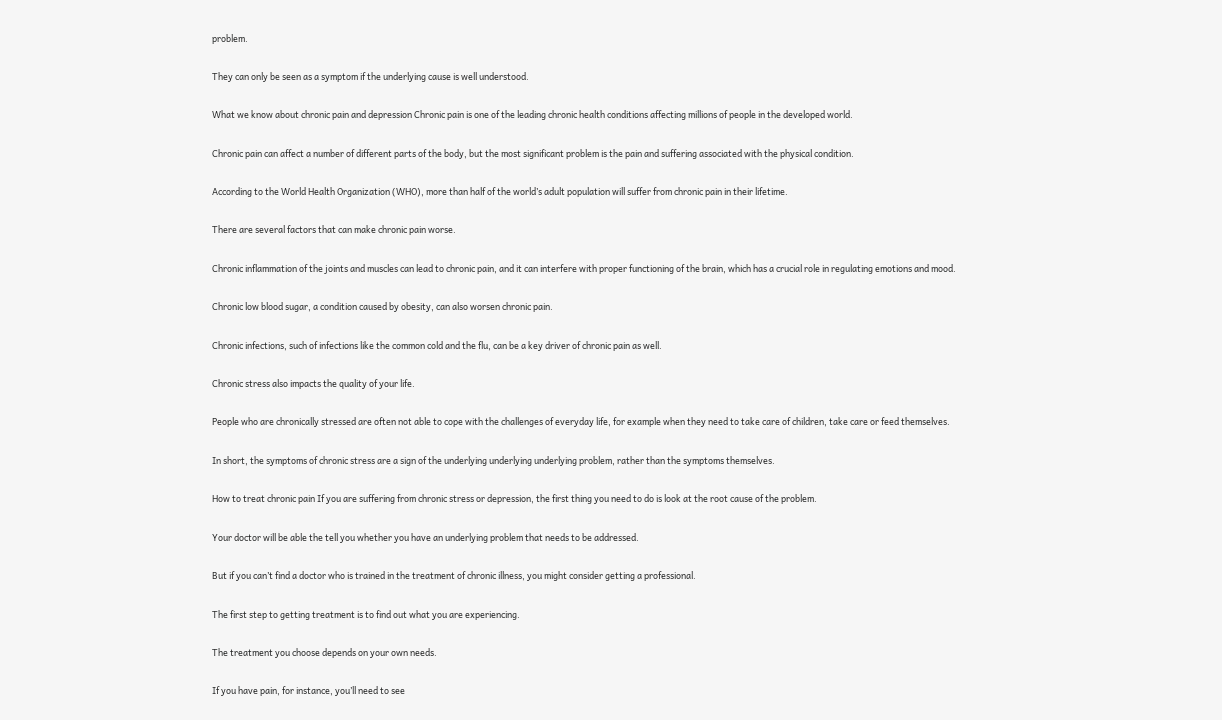problem.

They can only be seen as a symptom if the underlying cause is well understood.

What we know about chronic pain and depression Chronic pain is one of the leading chronic health conditions affecting millions of people in the developed world.

Chronic pain can affect a number of different parts of the body, but the most significant problem is the pain and suffering associated with the physical condition.

According to the World Health Organization (WHO), more than half of the world’s adult population will suffer from chronic pain in their lifetime.

There are several factors that can make chronic pain worse.

Chronic inflammation of the joints and muscles can lead to chronic pain, and it can interfere with proper functioning of the brain, which has a crucial role in regulating emotions and mood.

Chronic low blood sugar, a condition caused by obesity, can also worsen chronic pain.

Chronic infections, such of infections like the common cold and the flu, can be a key driver of chronic pain as well.

Chronic stress also impacts the quality of your life.

People who are chronically stressed are often not able to cope with the challenges of everyday life, for example when they need to take care of children, take care or feed themselves.

In short, the symptoms of chronic stress are a sign of the underlying underlying underlying problem, rather than the symptoms themselves.

How to treat chronic pain If you are suffering from chronic stress or depression, the first thing you need to do is look at the root cause of the problem.

Your doctor will be able the tell you whether you have an underlying problem that needs to be addressed.

But if you can’t find a doctor who is trained in the treatment of chronic illness, you might consider getting a professional.

The first step to getting treatment is to find out what you are experiencing.

The treatment you choose depends on your own needs.

If you have pain, for instance, you’ll need to see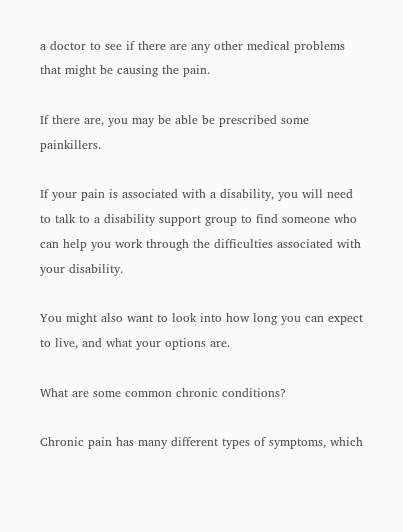a doctor to see if there are any other medical problems that might be causing the pain.

If there are, you may be able be prescribed some painkillers.

If your pain is associated with a disability, you will need to talk to a disability support group to find someone who can help you work through the difficulties associated with your disability.

You might also want to look into how long you can expect to live, and what your options are.

What are some common chronic conditions?

Chronic pain has many different types of symptoms, which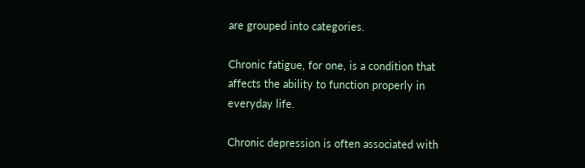are grouped into categories.

Chronic fatigue, for one, is a condition that affects the ability to function properly in everyday life.

Chronic depression is often associated with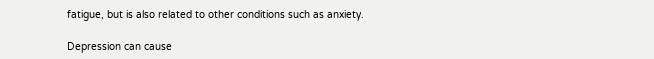fatigue, but is also related to other conditions such as anxiety.

Depression can cause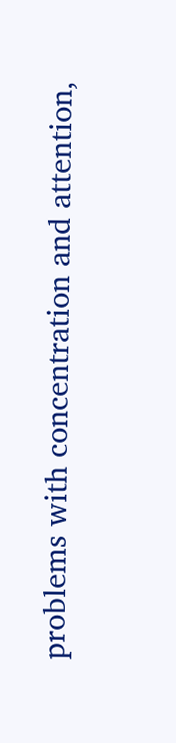problems with concentration and attention,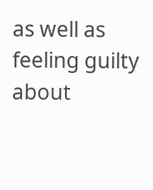as well as feeling guilty about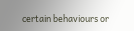certain behaviours or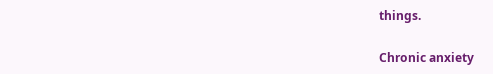things.

Chronic anxiety